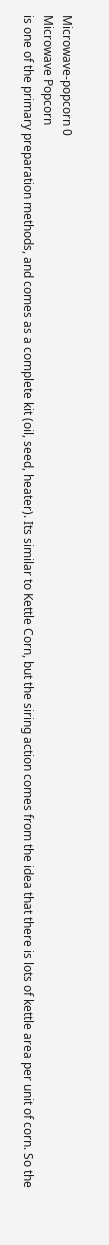Microwave-popcorn 0
Microwave Popcorn
is one of the primary preparation methods, and comes as a complete kit (oil, seed, heater). Its similar to Kettle Corn, but the siring action comes from the idea that there is lots of kettle area per unit of corn. So the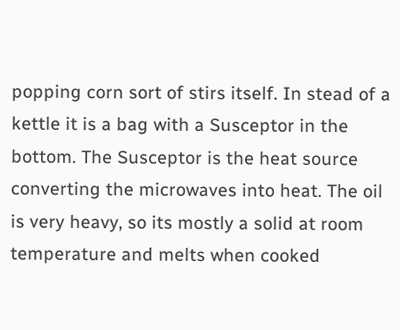popping corn sort of stirs itself. In stead of a kettle it is a bag with a Susceptor in the bottom. The Susceptor is the heat source converting the microwaves into heat. The oil is very heavy, so its mostly a solid at room temperature and melts when cooked